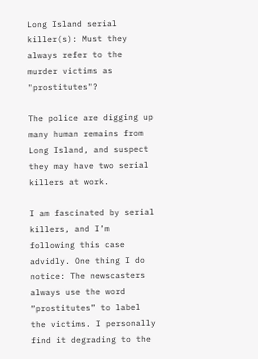Long Island serial killer(s): Must they always refer to the murder victims as "prostitutes"?

The police are digging up many human remains from Long Island, and suspect they may have two serial killers at work.

I am fascinated by serial killers, and I’m following this case advidly. One thing I do notice: The newscasters always use the word “prostitutes” to label the victims. I personally find it degrading to the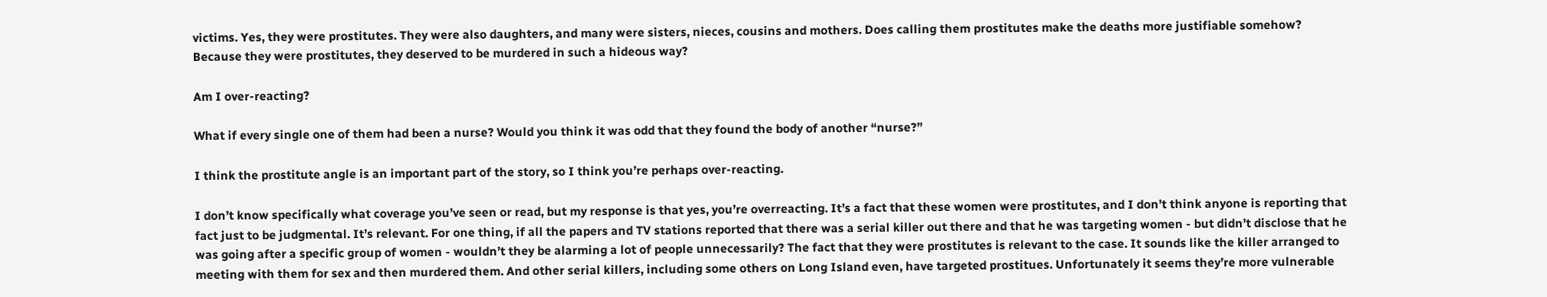victims. Yes, they were prostitutes. They were also daughters, and many were sisters, nieces, cousins and mothers. Does calling them prostitutes make the deaths more justifiable somehow? Because they were prostitutes, they deserved to be murdered in such a hideous way?

Am I over-reacting?

What if every single one of them had been a nurse? Would you think it was odd that they found the body of another “nurse?”

I think the prostitute angle is an important part of the story, so I think you’re perhaps over-reacting.

I don’t know specifically what coverage you’ve seen or read, but my response is that yes, you’re overreacting. It’s a fact that these women were prostitutes, and I don’t think anyone is reporting that fact just to be judgmental. It’s relevant. For one thing, if all the papers and TV stations reported that there was a serial killer out there and that he was targeting women - but didn’t disclose that he was going after a specific group of women - wouldn’t they be alarming a lot of people unnecessarily? The fact that they were prostitutes is relevant to the case. It sounds like the killer arranged to meeting with them for sex and then murdered them. And other serial killers, including some others on Long Island even, have targeted prostitues. Unfortunately it seems they’re more vulnerable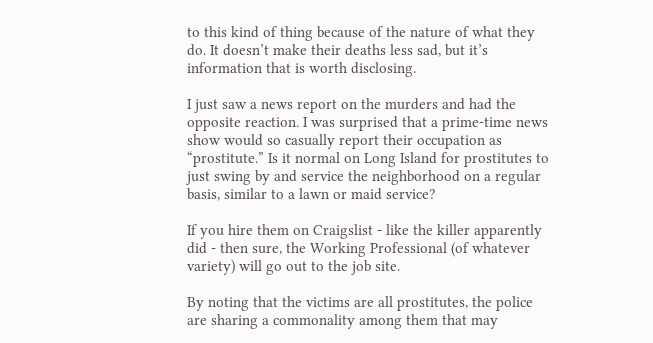to this kind of thing because of the nature of what they do. It doesn’t make their deaths less sad, but it’s information that is worth disclosing.

I just saw a news report on the murders and had the opposite reaction. I was surprised that a prime-time news show would so casually report their occupation as “prostitute.” Is it normal on Long Island for prostitutes to just swing by and service the neighborhood on a regular basis, similar to a lawn or maid service?

If you hire them on Craigslist - like the killer apparently did - then sure, the Working Professional (of whatever variety) will go out to the job site.

By noting that the victims are all prostitutes, the police are sharing a commonality among them that may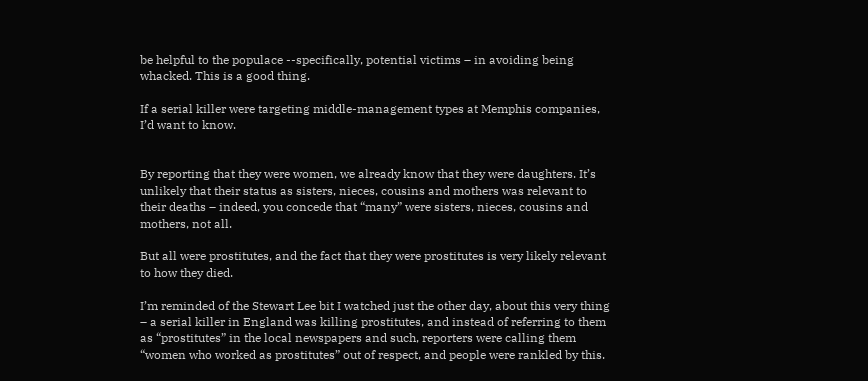be helpful to the populace --specifically, potential victims – in avoiding being whacked. This is a good thing.

If a serial killer were targeting middle-management types at Memphis companies, I’d want to know.


By reporting that they were women, we already know that they were daughters. It’s unlikely that their status as sisters, nieces, cousins and mothers was relevant to their deaths – indeed, you concede that “many” were sisters, nieces, cousins and mothers, not all.

But all were prostitutes, and the fact that they were prostitutes is very likely relevant to how they died.

I’m reminded of the Stewart Lee bit I watched just the other day, about this very thing – a serial killer in England was killing prostitutes, and instead of referring to them as “prostitutes” in the local newspapers and such, reporters were calling them “women who worked as prostitutes” out of respect, and people were rankled by this.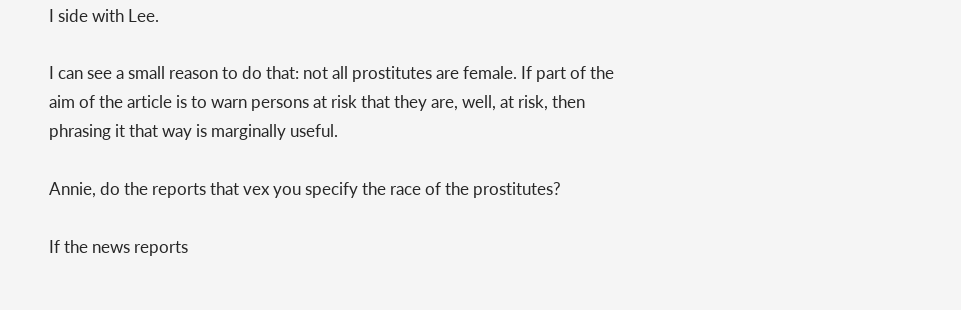I side with Lee.

I can see a small reason to do that: not all prostitutes are female. If part of the aim of the article is to warn persons at risk that they are, well, at risk, then phrasing it that way is marginally useful.

Annie, do the reports that vex you specify the race of the prostitutes?

If the news reports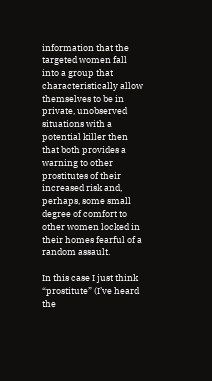information that the targeted women fall into a group that characteristically allow themselves to be in private, unobserved situations with a potential killer then that both provides a warning to other prostitutes of their increased risk and, perhaps, some small degree of comfort to other women locked in their homes fearful of a random assault.

In this case I just think “prostitute” (I’ve heard the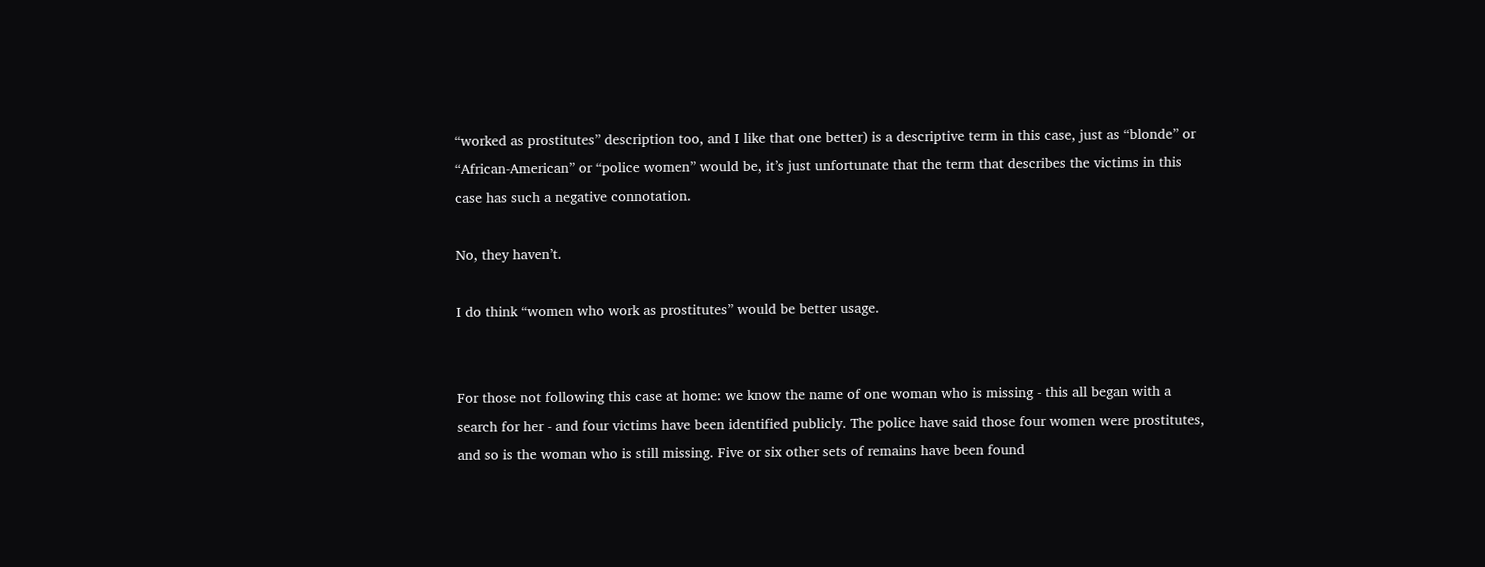“worked as prostitutes” description too, and I like that one better) is a descriptive term in this case, just as “blonde” or “African-American” or “police women” would be, it’s just unfortunate that the term that describes the victims in this case has such a negative connotation.

No, they haven’t.

I do think “women who work as prostitutes” would be better usage.


For those not following this case at home: we know the name of one woman who is missing - this all began with a search for her - and four victims have been identified publicly. The police have said those four women were prostitutes, and so is the woman who is still missing. Five or six other sets of remains have been found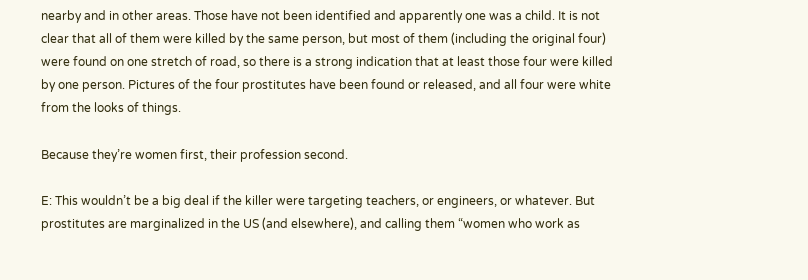nearby and in other areas. Those have not been identified and apparently one was a child. It is not clear that all of them were killed by the same person, but most of them (including the original four) were found on one stretch of road, so there is a strong indication that at least those four were killed by one person. Pictures of the four prostitutes have been found or released, and all four were white from the looks of things.

Because they’re women first, their profession second.

E: This wouldn’t be a big deal if the killer were targeting teachers, or engineers, or whatever. But prostitutes are marginalized in the US (and elsewhere), and calling them “women who work as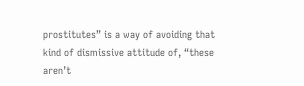prostitutes” is a way of avoiding that kind of dismissive attitude of, “these aren’t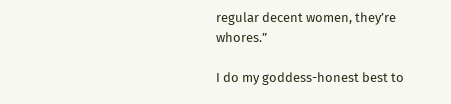regular decent women, they’re whores.”

I do my goddess-honest best to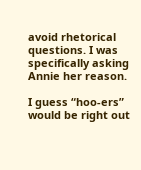avoid rhetorical questions. I was specifically asking Annie her reason.

I guess “hoo-ers” would be right out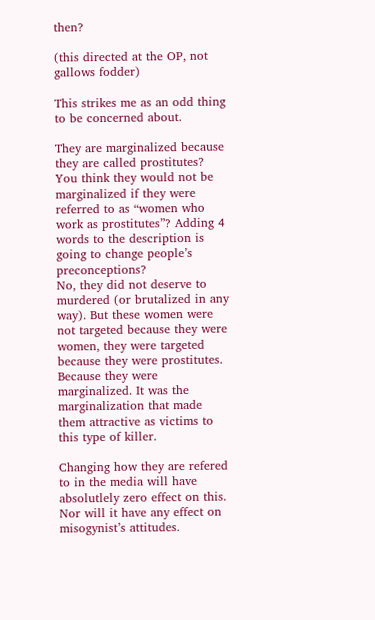then?

(this directed at the OP, not gallows fodder)

This strikes me as an odd thing to be concerned about.

They are marginalized because they are called prostitutes? You think they would not be marginalized if they were referred to as “women who work as prostitutes”? Adding 4 words to the description is going to change people’s preconceptions?
No, they did not deserve to murdered (or brutalized in any way). But these women were not targeted because they were women, they were targeted because they were prostitutes. Because they were marginalized. It was the marginalization that made them attractive as victims to this type of killer.

Changing how they are refered to in the media will have absolutlely zero effect on this. Nor will it have any effect on misogynist’s attitudes.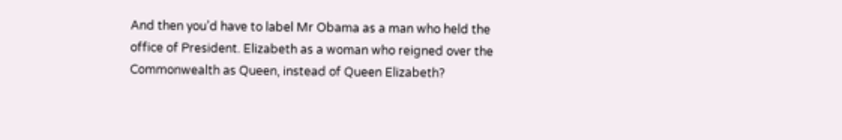And then you’d have to label Mr Obama as a man who held the office of President. Elizabeth as a woman who reigned over the Commonwealth as Queen, instead of Queen Elizabeth?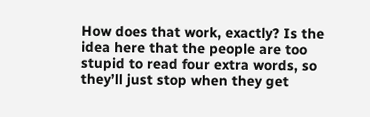How does that work, exactly? Is the idea here that the people are too stupid to read four extra words, so they’ll just stop when they get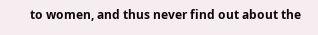to women, and thus never find out about the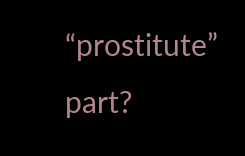“prostitute” part?